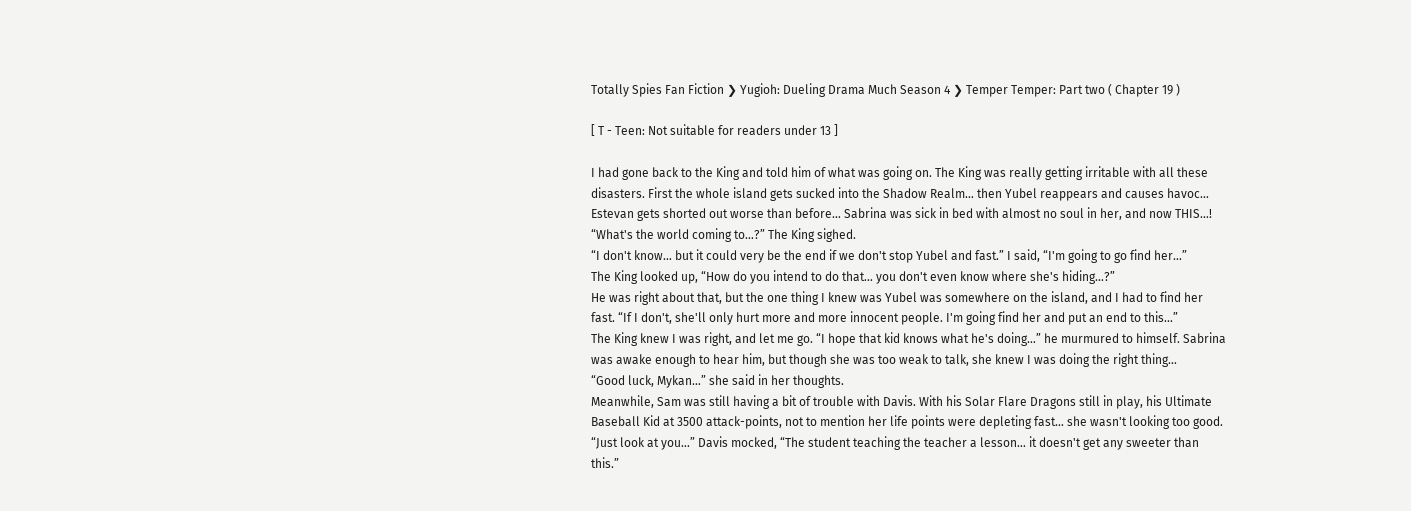Totally Spies Fan Fiction ❯ Yugioh: Dueling Drama Much Season 4 ❯ Temper Temper: Part two ( Chapter 19 )

[ T - Teen: Not suitable for readers under 13 ]

I had gone back to the King and told him of what was going on. The King was really getting irritable with all these disasters. First the whole island gets sucked into the Shadow Realm… then Yubel reappears and causes havoc… Estevan gets shorted out worse than before… Sabrina was sick in bed with almost no soul in her, and now THIS…!
“What's the world coming to…?” The King sighed.
“I don't know… but it could very be the end if we don't stop Yubel and fast.” I said, “I'm going to go find her…”
The King looked up, “How do you intend to do that… you don't even know where she's hiding…?”
He was right about that, but the one thing I knew was Yubel was somewhere on the island, and I had to find her fast. “If I don't, she'll only hurt more and more innocent people. I'm going find her and put an end to this…”
The King knew I was right, and let me go. “I hope that kid knows what he's doing…” he murmured to himself. Sabrina was awake enough to hear him, but though she was too weak to talk, she knew I was doing the right thing…
“Good luck, Mykan…” she said in her thoughts.
Meanwhile, Sam was still having a bit of trouble with Davis. With his Solar Flare Dragons still in play, his Ultimate Baseball Kid at 3500 attack-points, not to mention her life points were depleting fast… she wasn't looking too good.
“Just look at you…” Davis mocked, “The student teaching the teacher a lesson… it doesn't get any sweeter than this.”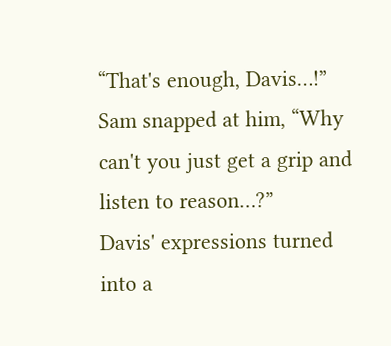“That's enough, Davis…!” Sam snapped at him, “Why can't you just get a grip and listen to reason…?”
Davis' expressions turned into a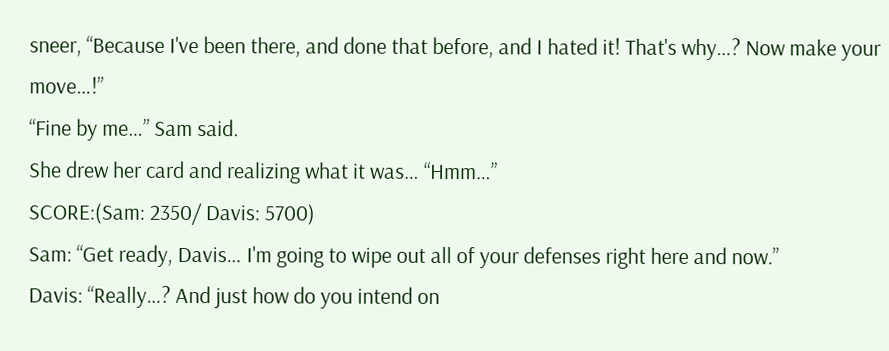sneer, “Because I've been there, and done that before, and I hated it! That's why…? Now make your move…!”
“Fine by me…” Sam said.
She drew her card and realizing what it was… “Hmm…”
SCORE:(Sam: 2350/ Davis: 5700)
Sam: “Get ready, Davis… I'm going to wipe out all of your defenses right here and now.”
Davis: “Really…? And just how do you intend on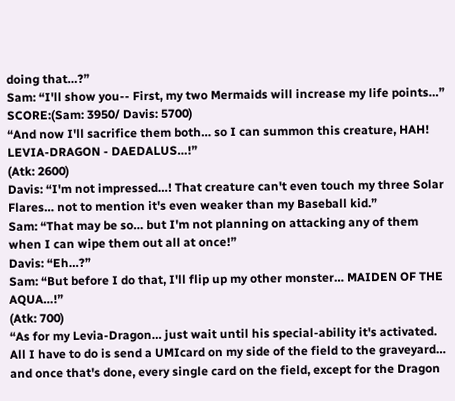doing that…?”
Sam: “I'll show you-- First, my two Mermaids will increase my life points…”
SCORE:(Sam: 3950/ Davis: 5700)
“And now I'll sacrifice them both… so I can summon this creature, HAH! LEVIA-DRAGON - DAEDALUS…!”
(Atk: 2600)
Davis: “I'm not impressed…! That creature can't even touch my three Solar Flares… not to mention it's even weaker than my Baseball kid.”
Sam: “That may be so… but I'm not planning on attacking any of them when I can wipe them out all at once!”
Davis: “Eh…?”
Sam: “But before I do that, I'll flip up my other monster… MAIDEN OF THE AQUA…!”
(Atk: 700)
“As for my Levia-Dragon… just wait until his special-ability it's activated. All I have to do is send a UMIcard on my side of the field to the graveyard… and once that's done, every single card on the field, except for the Dragon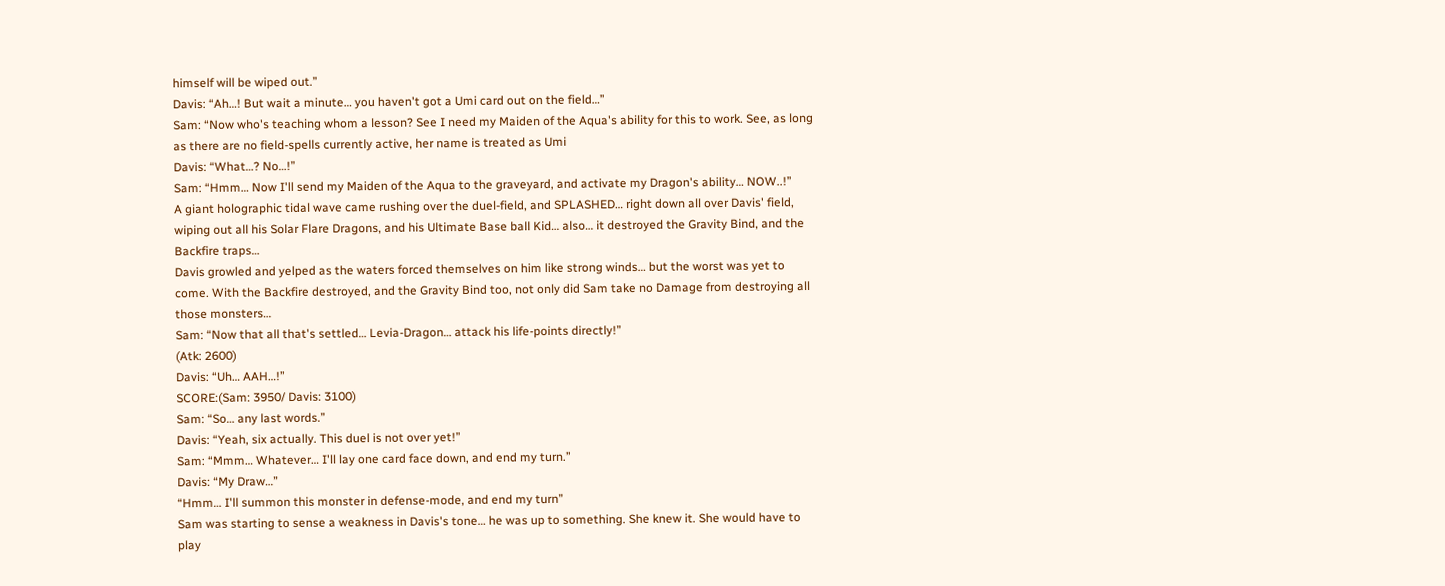himself will be wiped out.”
Davis: “Ah…! But wait a minute… you haven't got a Umi card out on the field…”
Sam: “Now who's teaching whom a lesson? See I need my Maiden of the Aqua's ability for this to work. See, as long as there are no field-spells currently active, her name is treated as Umi
Davis: “What…? No…!”
Sam: “Hmm… Now I'll send my Maiden of the Aqua to the graveyard, and activate my Dragon's ability… NOW..!”
A giant holographic tidal wave came rushing over the duel-field, and SPLASHED… right down all over Davis' field, wiping out all his Solar Flare Dragons, and his Ultimate Base ball Kid… also… it destroyed the Gravity Bind, and the Backfire traps…
Davis growled and yelped as the waters forced themselves on him like strong winds… but the worst was yet to come. With the Backfire destroyed, and the Gravity Bind too, not only did Sam take no Damage from destroying all those monsters…
Sam: “Now that all that's settled… Levia-Dragon… attack his life-points directly!”
(Atk: 2600)
Davis: “Uh… AAH…!”
SCORE:(Sam: 3950/ Davis: 3100)
Sam: “So… any last words.”
Davis: “Yeah, six actually. This duel is not over yet!”
Sam: “Mmm… Whatever… I'll lay one card face down, and end my turn.”
Davis: “My Draw…”
“Hmm… I'll summon this monster in defense-mode, and end my turn”
Sam was starting to sense a weakness in Davis's tone… he was up to something. She knew it. She would have to play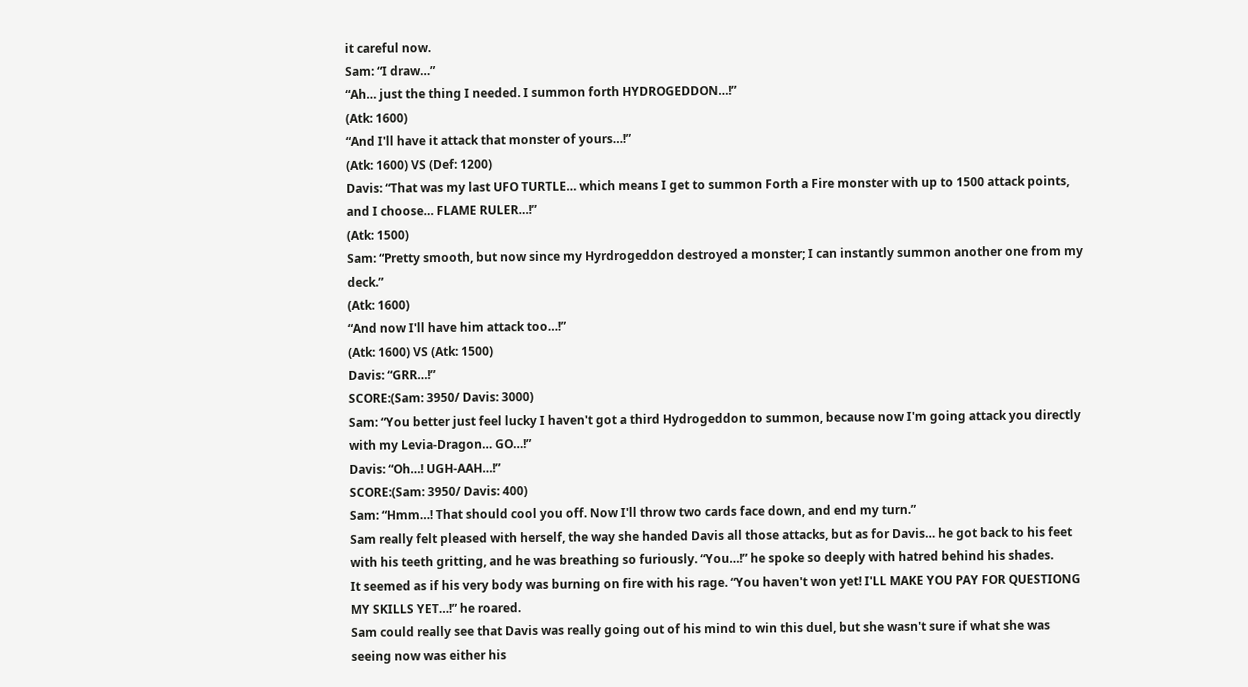it careful now.
Sam: “I draw…”
“Ah… just the thing I needed. I summon forth HYDROGEDDON…!”
(Atk: 1600)
“And I'll have it attack that monster of yours…!”
(Atk: 1600) VS (Def: 1200)
Davis: “That was my last UFO TURTLE… which means I get to summon Forth a Fire monster with up to 1500 attack points, and I choose… FLAME RULER…!”
(Atk: 1500)
Sam: “Pretty smooth, but now since my Hyrdrogeddon destroyed a monster; I can instantly summon another one from my deck.”
(Atk: 1600)
“And now I'll have him attack too…!”
(Atk: 1600) VS (Atk: 1500)
Davis: “GRR…!”
SCORE:(Sam: 3950/ Davis: 3000)
Sam: “You better just feel lucky I haven't got a third Hydrogeddon to summon, because now I'm going attack you directly with my Levia-Dragon… GO…!”
Davis: “Oh…! UGH-AAH…!”
SCORE:(Sam: 3950/ Davis: 400)
Sam: “Hmm…! That should cool you off. Now I'll throw two cards face down, and end my turn.”
Sam really felt pleased with herself, the way she handed Davis all those attacks, but as for Davis… he got back to his feet with his teeth gritting, and he was breathing so furiously. “You…!” he spoke so deeply with hatred behind his shades.
It seemed as if his very body was burning on fire with his rage. “You haven't won yet! I'LL MAKE YOU PAY FOR QUESTIONG MY SKILLS YET…!” he roared.
Sam could really see that Davis was really going out of his mind to win this duel, but she wasn't sure if what she was seeing now was either his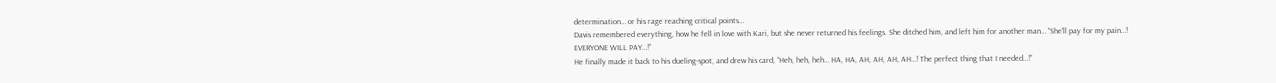determination… or his rage reaching critical points…
Davis remembered everything, how he fell in love with Kari, but she never returned his feelings. She ditched him, and left him for another man… “She'll pay for my pain…! EVERYONE WILL PAY…!”
He finally made it back to his dueling-spot, and drew his card, “Heh, heh, heh… HA, HA, AH, AH, AH, AH…! The perfect thing that I needed…!”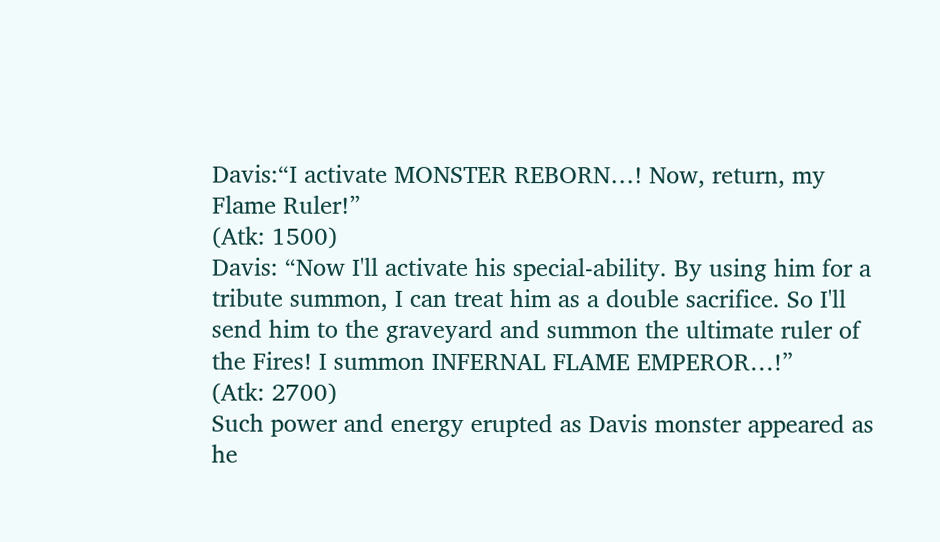Davis:“I activate MONSTER REBORN…! Now, return, my Flame Ruler!”
(Atk: 1500)
Davis: “Now I'll activate his special-ability. By using him for a tribute summon, I can treat him as a double sacrifice. So I'll send him to the graveyard and summon the ultimate ruler of the Fires! I summon INFERNAL FLAME EMPEROR…!”
(Atk: 2700)
Such power and energy erupted as Davis monster appeared as he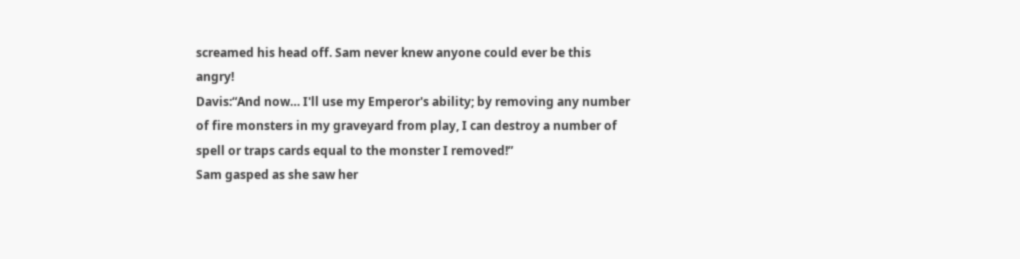screamed his head off. Sam never knew anyone could ever be this angry!
Davis:“And now… I'll use my Emperor's ability; by removing any number of fire monsters in my graveyard from play, I can destroy a number of spell or traps cards equal to the monster I removed!”
Sam gasped as she saw her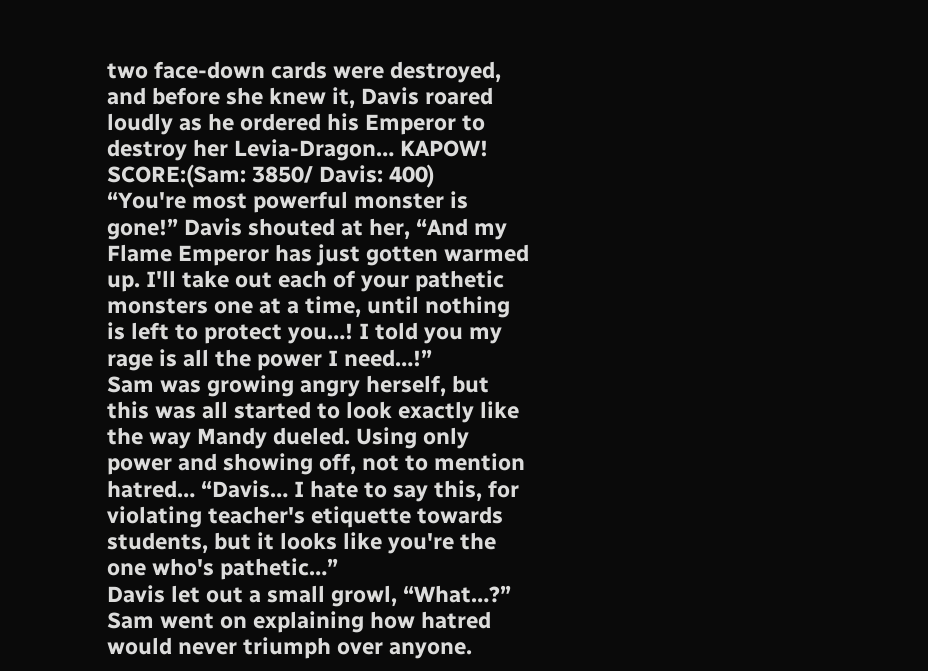two face-down cards were destroyed, and before she knew it, Davis roared loudly as he ordered his Emperor to destroy her Levia-Dragon… KAPOW!
SCORE:(Sam: 3850/ Davis: 400)
“You're most powerful monster is gone!” Davis shouted at her, “And my Flame Emperor has just gotten warmed up. I'll take out each of your pathetic monsters one at a time, until nothing is left to protect you…! I told you my rage is all the power I need…!”
Sam was growing angry herself, but this was all started to look exactly like the way Mandy dueled. Using only power and showing off, not to mention hatred… “Davis… I hate to say this, for violating teacher's etiquette towards students, but it looks like you're the one who's pathetic…”
Davis let out a small growl, “What…?”
Sam went on explaining how hatred would never triumph over anyone.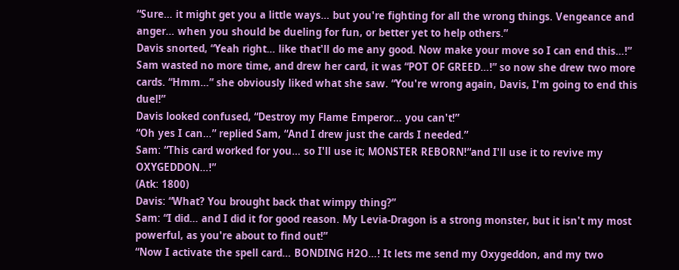“Sure… it might get you a little ways… but you're fighting for all the wrong things. Vengeance and anger… when you should be dueling for fun, or better yet to help others.”
Davis snorted, “Yeah right… like that'll do me any good. Now make your move so I can end this…!”
Sam wasted no more time, and drew her card, it was “POT OF GREED…!” so now she drew two more cards. “Hmm…” she obviously liked what she saw. “You're wrong again, Davis, I'm going to end this duel!”
Davis looked confused, “Destroy my Flame Emperor… you can't!”
“Oh yes I can…” replied Sam, “And I drew just the cards I needed.”
Sam: “This card worked for you… so I'll use it; MONSTER REBORN!“and I'll use it to revive my OXYGEDDON…!”
(Atk: 1800)
Davis: “What? You brought back that wimpy thing?”
Sam: “I did… and I did it for good reason. My Levia-Dragon is a strong monster, but it isn't my most powerful, as you're about to find out!”
“Now I activate the spell card… BONDING H2O…! It lets me send my Oxygeddon, and my two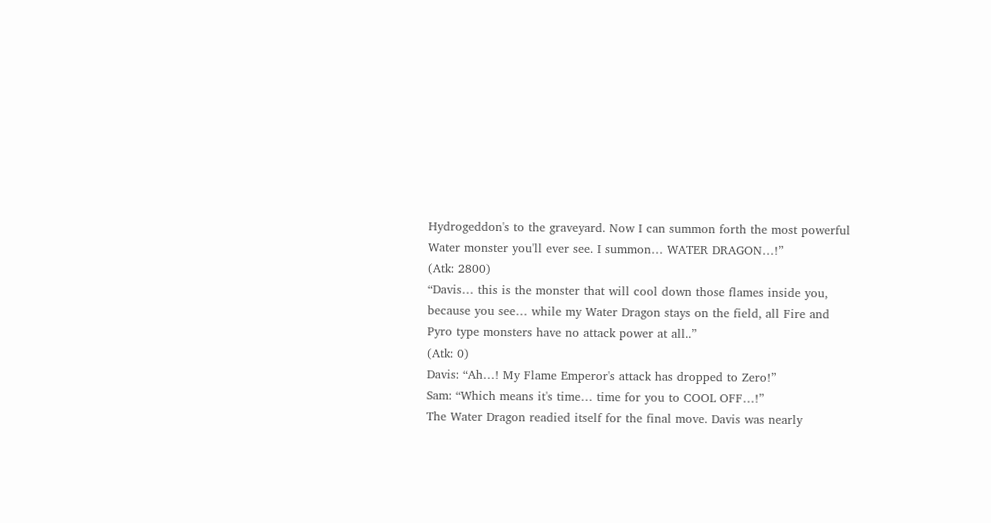Hydrogeddon's to the graveyard. Now I can summon forth the most powerful Water monster you'll ever see. I summon… WATER DRAGON…!”
(Atk: 2800)
“Davis… this is the monster that will cool down those flames inside you, because you see… while my Water Dragon stays on the field, all Fire and Pyro type monsters have no attack power at all..”
(Atk: 0)
Davis: “Ah…! My Flame Emperor's attack has dropped to Zero!”
Sam: “Which means it's time… time for you to COOL OFF…!”
The Water Dragon readied itself for the final move. Davis was nearly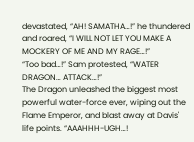devastated, “AH! SAMATHA…!” he thundered and roared, “I WILL NOT LET YOU MAKE A MOCKERY OF ME AND MY RAGE…!”
“Too bad…!” Sam protested, “WATER DRAGON… ATTACK…!”
The Dragon unleashed the biggest most powerful water-force ever, wiping out the Flame Emperor, and blast away at Davis' life points. “AAAHHH-UGH…!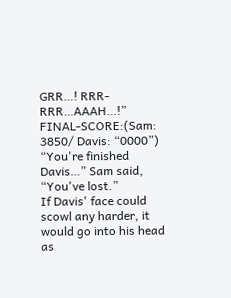GRR…! RRR-RRR…AAAH…!”
FINAL-SCORE:(Sam: 3850/ Davis: “0000”)
“You're finished Davis…” Sam said, “You've lost.”
If Davis' face could scowl any harder, it would go into his head as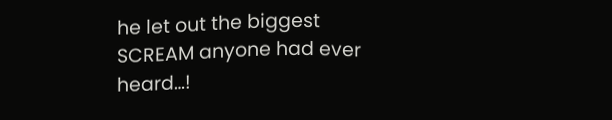he let out the biggest SCREAM anyone had ever heard…!